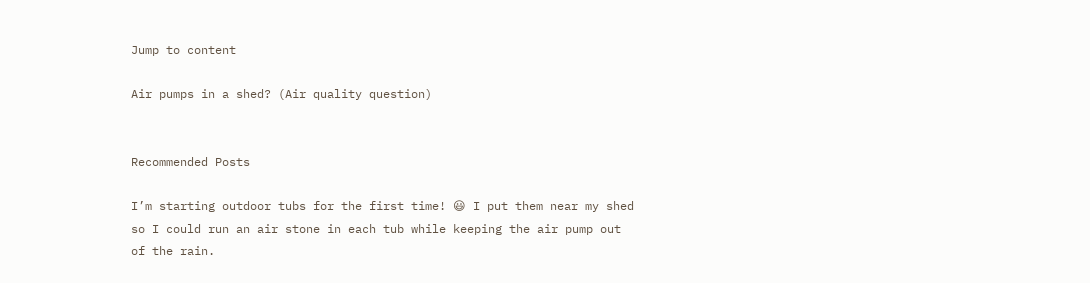Jump to content

Air pumps in a shed? (Air quality question)


Recommended Posts

I’m starting outdoor tubs for the first time! 😃 I put them near my shed so I could run an air stone in each tub while keeping the air pump out of the rain.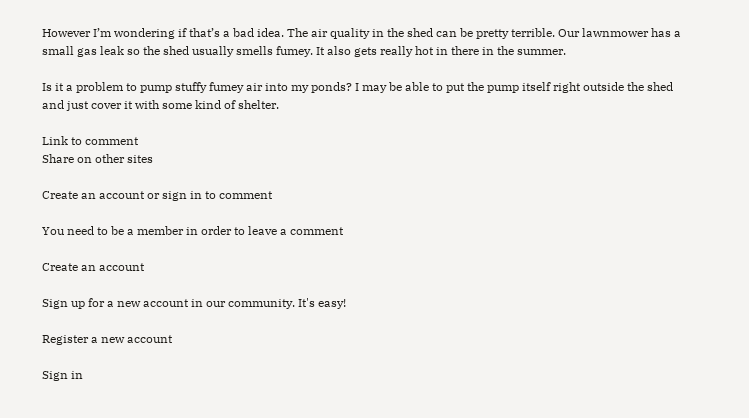However I’m wondering if that’s a bad idea. The air quality in the shed can be pretty terrible. Our lawnmower has a small gas leak so the shed usually smells fumey. It also gets really hot in there in the summer.

Is it a problem to pump stuffy fumey air into my ponds? I may be able to put the pump itself right outside the shed and just cover it with some kind of shelter.

Link to comment
Share on other sites

Create an account or sign in to comment

You need to be a member in order to leave a comment

Create an account

Sign up for a new account in our community. It's easy!

Register a new account

Sign in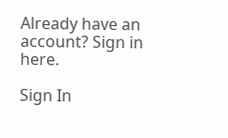Already have an account? Sign in here.

Sign In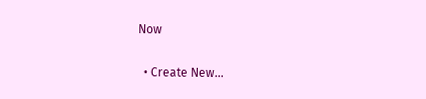Now

  • Create New...